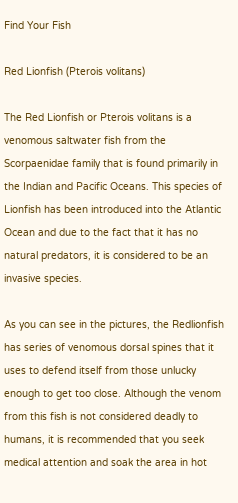Find Your Fish

Red Lionfish (Pterois volitans)

The Red Lionfish or Pterois volitans is a venomous saltwater fish from the Scorpaenidae family that is found primarily in the Indian and Pacific Oceans. This species of Lionfish has been introduced into the Atlantic Ocean and due to the fact that it has no natural predators, it is considered to be an invasive species.

As you can see in the pictures, the Redlionfish has series of venomous dorsal spines that it uses to defend itself from those unlucky enough to get too close. Although the venom from this fish is not considered deadly to humans, it is recommended that you seek medical attention and soak the area in hot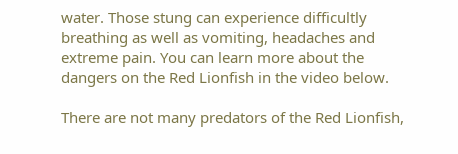water. Those stung can experience difficultly breathing as well as vomiting, headaches and extreme pain. You can learn more about the dangers on the Red Lionfish in the video below.

There are not many predators of the Red Lionfish,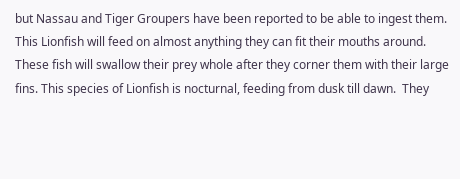but Nassau and Tiger Groupers have been reported to be able to ingest them. This Lionfish will feed on almost anything they can fit their mouths around. These fish will swallow their prey whole after they corner them with their large fins. This species of Lionfish is nocturnal, feeding from dusk till dawn.  They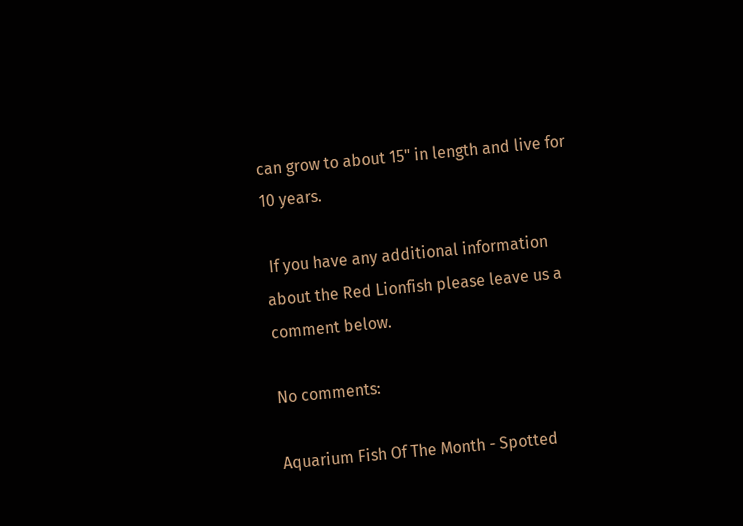can grow to about 15" in length and live for 10 years.

 If you have any additional information about the Red Lionfish please leave us a comment below.

No comments:

Aquarium Fish Of The Month - Spotted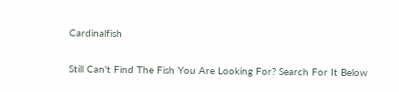Cardinalfish

Still Can't Find The Fish You Are Looking For? Search For It Below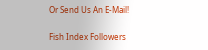Or Send Us An E-Mail!

Fish Index Followers